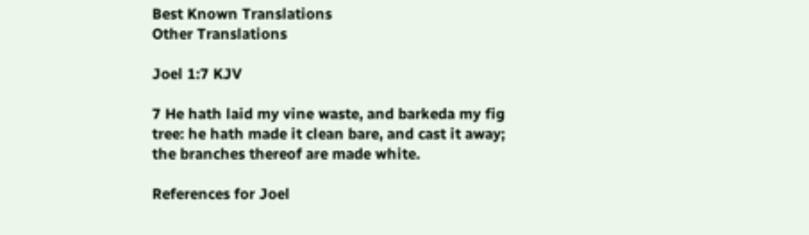Best Known Translations
Other Translations

Joel 1:7 KJV

7 He hath laid my vine waste, and barkeda my fig tree: he hath made it clean bare, and cast it away; the branches thereof are made white.

References for Joel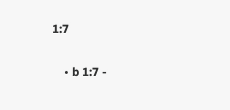1:7

    • b 1:7 -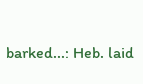barked...: Heb. laid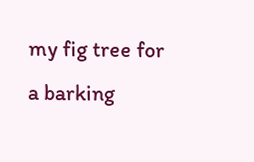my fig tree for a barking